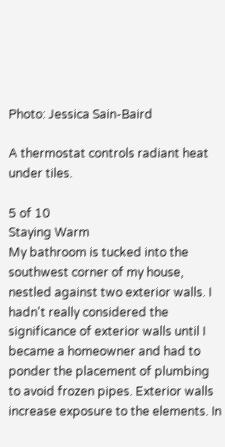Photo: Jessica Sain-Baird

A thermostat controls radiant heat under tiles.

5 of 10
Staying Warm
My bathroom is tucked into the southwest corner of my house, nestled against two exterior walls. I hadn't really considered the significance of exterior walls until I became a homeowner and had to ponder the placement of plumbing to avoid frozen pipes. Exterior walls increase exposure to the elements. In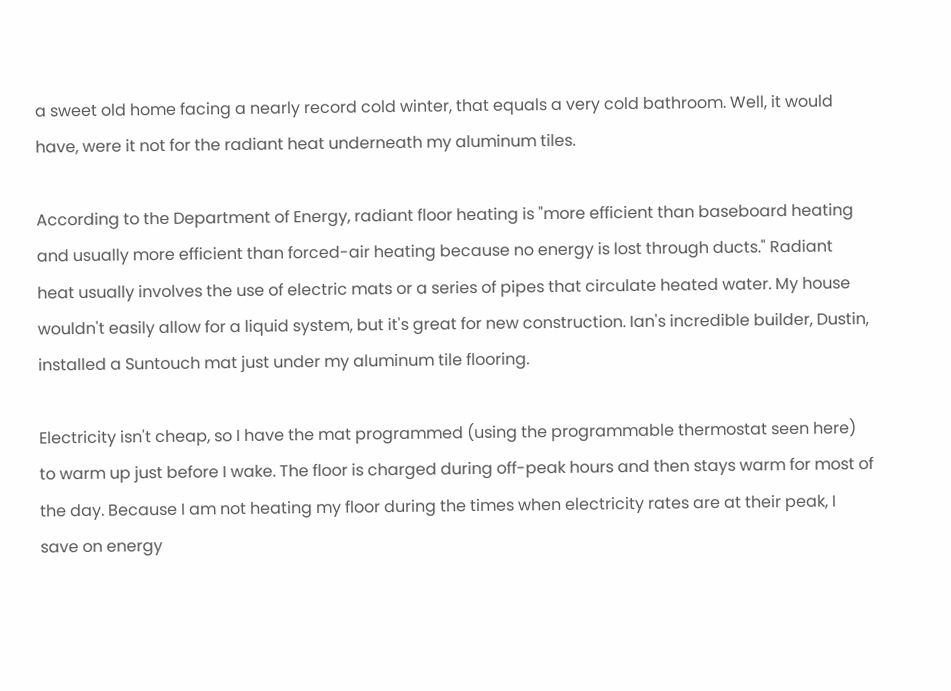a sweet old home facing a nearly record cold winter, that equals a very cold bathroom. Well, it would have, were it not for the radiant heat underneath my aluminum tiles.

According to the Department of Energy, radiant floor heating is "more efficient than baseboard heating and usually more efficient than forced-air heating because no energy is lost through ducts." Radiant heat usually involves the use of electric mats or a series of pipes that circulate heated water. My house wouldn't easily allow for a liquid system, but it's great for new construction. Ian's incredible builder, Dustin, installed a Suntouch mat just under my aluminum tile flooring.

Electricity isn't cheap, so I have the mat programmed (using the programmable thermostat seen here) to warm up just before I wake. The floor is charged during off-peak hours and then stays warm for most of the day. Because I am not heating my floor during the times when electricity rates are at their peak, I save on energy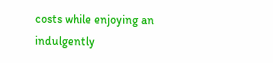costs while enjoying an indulgently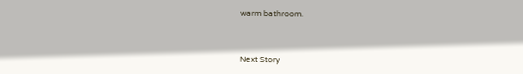warm bathroom.



Next Story